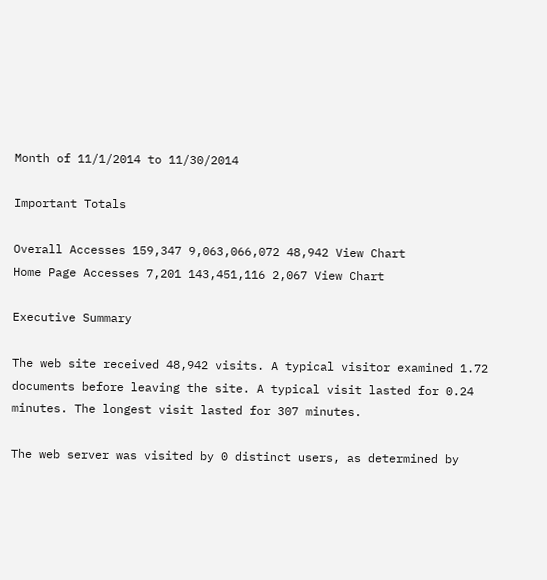Month of 11/1/2014 to 11/30/2014

Important Totals

Overall Accesses 159,347 9,063,066,072 48,942 View Chart
Home Page Accesses 7,201 143,451,116 2,067 View Chart

Executive Summary

The web site received 48,942 visits. A typical visitor examined 1.72 documents before leaving the site. A typical visit lasted for 0.24 minutes. The longest visit lasted for 307 minutes.

The web server was visited by 0 distinct users, as determined by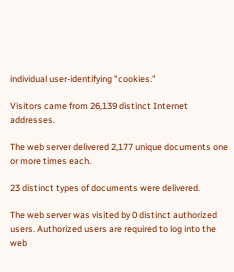individual user-identifying "cookies."

Visitors came from 26,139 distinct Internet addresses.

The web server delivered 2,177 unique documents one or more times each.

23 distinct types of documents were delivered.

The web server was visited by 0 distinct authorized users. Authorized users are required to log into the web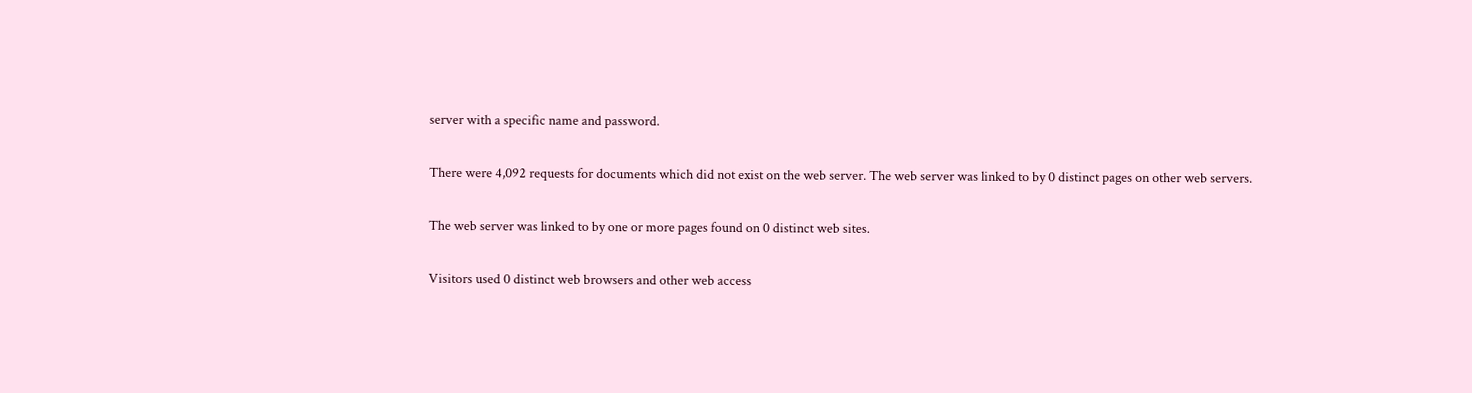server with a specific name and password.

There were 4,092 requests for documents which did not exist on the web server. The web server was linked to by 0 distinct pages on other web servers.

The web server was linked to by one or more pages found on 0 distinct web sites.

Visitors used 0 distinct web browsers and other web access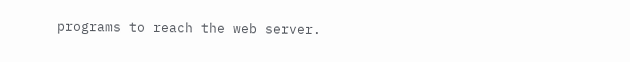programs to reach the web server.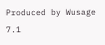Produced by Wusage 7.1